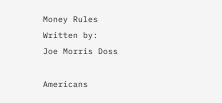Money Rules
Written by:
Joe Morris Doss

Americans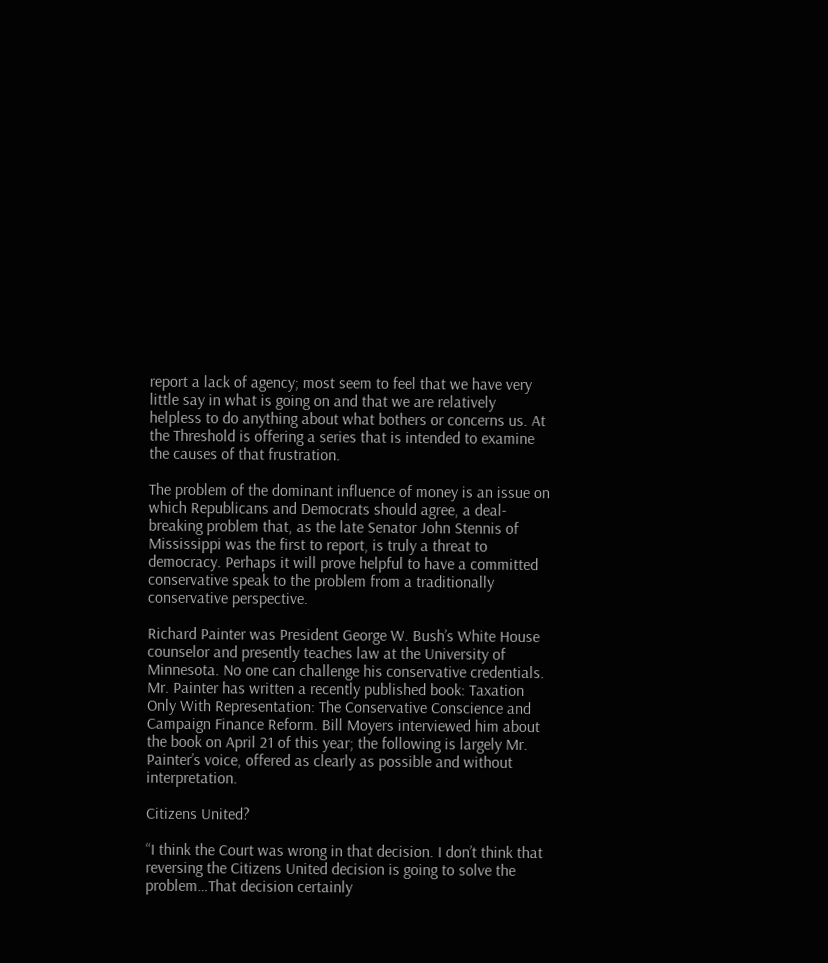report a lack of agency; most seem to feel that we have very little say in what is going on and that we are relatively helpless to do anything about what bothers or concerns us. At the Threshold is offering a series that is intended to examine the causes of that frustration.

The problem of the dominant influence of money is an issue on which Republicans and Democrats should agree, a deal-breaking problem that, as the late Senator John Stennis of Mississippi was the first to report, is truly a threat to democracy. Perhaps it will prove helpful to have a committed conservative speak to the problem from a traditionally conservative perspective.

Richard Painter was President George W. Bush’s White House counselor and presently teaches law at the University of Minnesota. No one can challenge his conservative credentials. Mr. Painter has written a recently published book: Taxation Only With Representation: The Conservative Conscience and Campaign Finance Reform. Bill Moyers interviewed him about the book on April 21 of this year; the following is largely Mr. Painter’s voice, offered as clearly as possible and without interpretation.

Citizens United?

“I think the Court was wrong in that decision. I don’t think that reversing the Citizens United decision is going to solve the problem…That decision certainly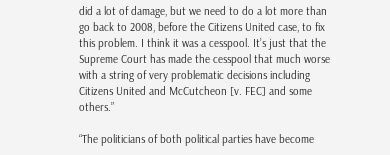did a lot of damage, but we need to do a lot more than go back to 2008, before the Citizens United case, to fix this problem. I think it was a cesspool. It’s just that the Supreme Court has made the cesspool that much worse with a string of very problematic decisions including Citizens United and McCutcheon [v. FEC] and some others.”

“The politicians of both political parties have become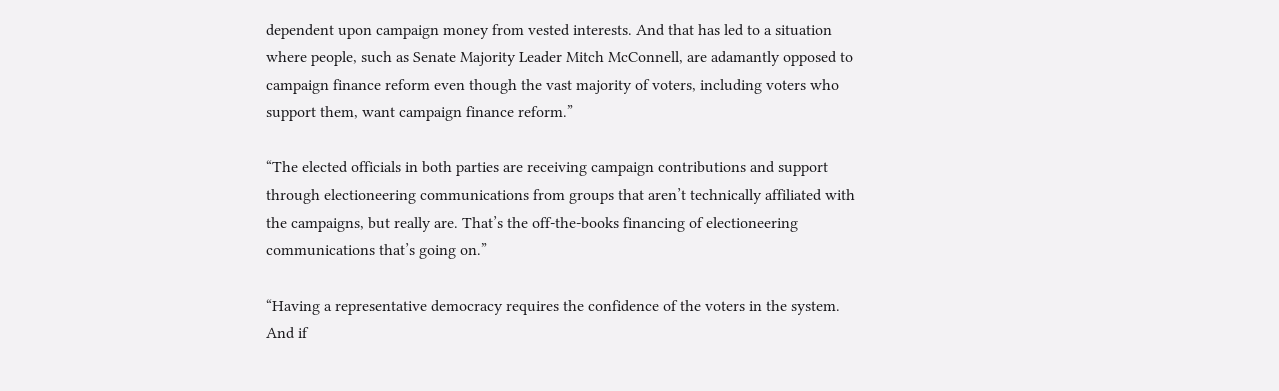dependent upon campaign money from vested interests. And that has led to a situation where people, such as Senate Majority Leader Mitch McConnell, are adamantly opposed to campaign finance reform even though the vast majority of voters, including voters who support them, want campaign finance reform.”

“The elected officials in both parties are receiving campaign contributions and support through electioneering communications from groups that aren’t technically affiliated with the campaigns, but really are. That’s the off-the-books financing of electioneering communications that’s going on.”

“Having a representative democracy requires the confidence of the voters in the system. And if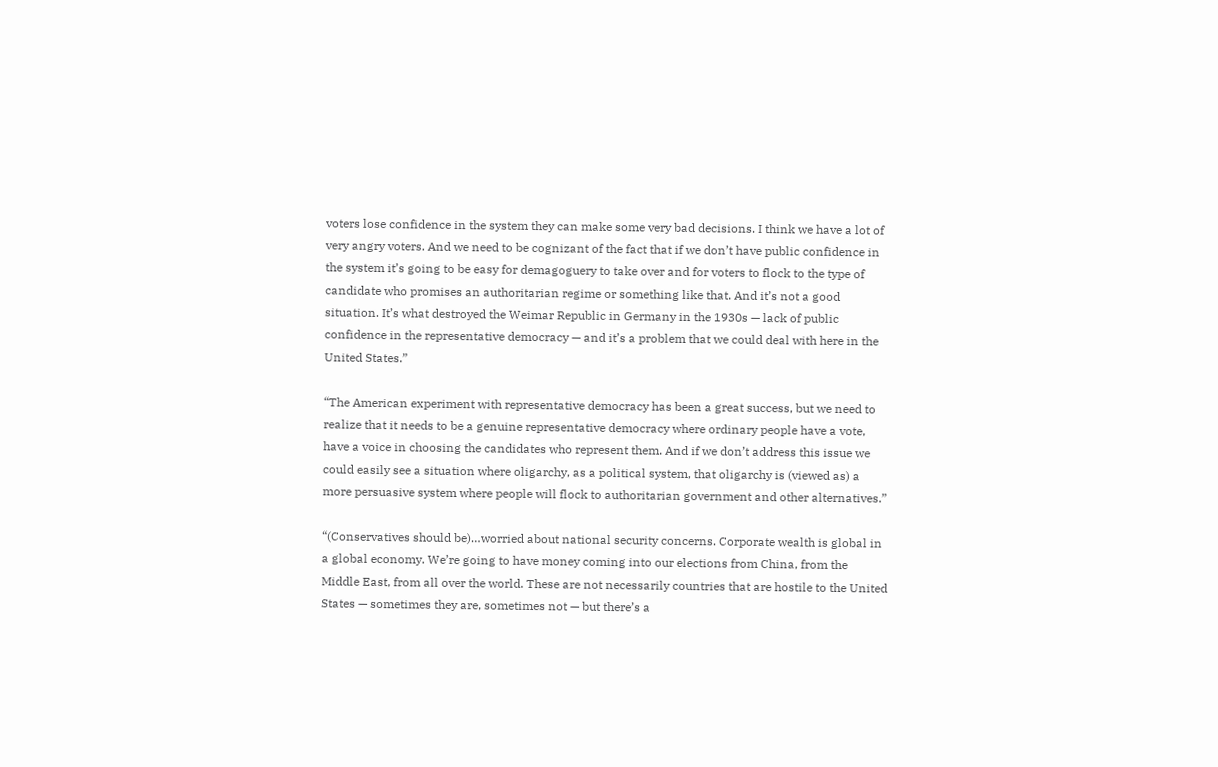voters lose confidence in the system they can make some very bad decisions. I think we have a lot of very angry voters. And we need to be cognizant of the fact that if we don’t have public confidence in the system it’s going to be easy for demagoguery to take over and for voters to flock to the type of candidate who promises an authoritarian regime or something like that. And it’s not a good situation. It’s what destroyed the Weimar Republic in Germany in the 1930s — lack of public confidence in the representative democracy — and it’s a problem that we could deal with here in the United States.”

“The American experiment with representative democracy has been a great success, but we need to realize that it needs to be a genuine representative democracy where ordinary people have a vote, have a voice in choosing the candidates who represent them. And if we don’t address this issue we could easily see a situation where oligarchy, as a political system, that oligarchy is (viewed as) a more persuasive system where people will flock to authoritarian government and other alternatives.”

“(Conservatives should be)…worried about national security concerns. Corporate wealth is global in a global economy. We’re going to have money coming into our elections from China, from the Middle East, from all over the world. These are not necessarily countries that are hostile to the United States — sometimes they are, sometimes not — but there’s a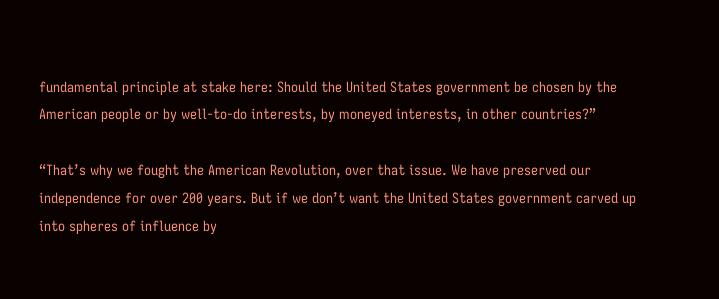fundamental principle at stake here: Should the United States government be chosen by the American people or by well-to-do interests, by moneyed interests, in other countries?”

“That’s why we fought the American Revolution, over that issue. We have preserved our independence for over 200 years. But if we don’t want the United States government carved up into spheres of influence by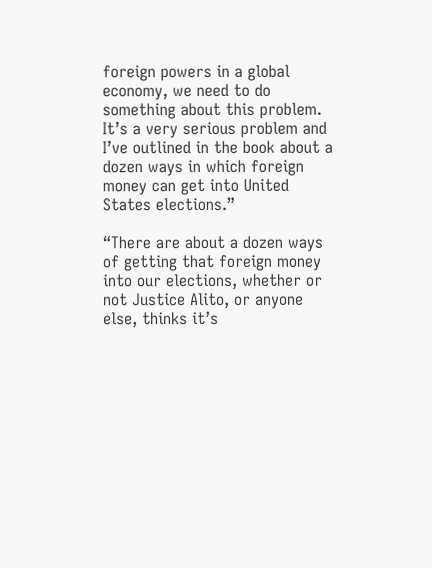foreign powers in a global economy, we need to do something about this problem. It’s a very serious problem and I’ve outlined in the book about a dozen ways in which foreign money can get into United States elections.”

“There are about a dozen ways of getting that foreign money into our elections, whether or not Justice Alito, or anyone else, thinks it’s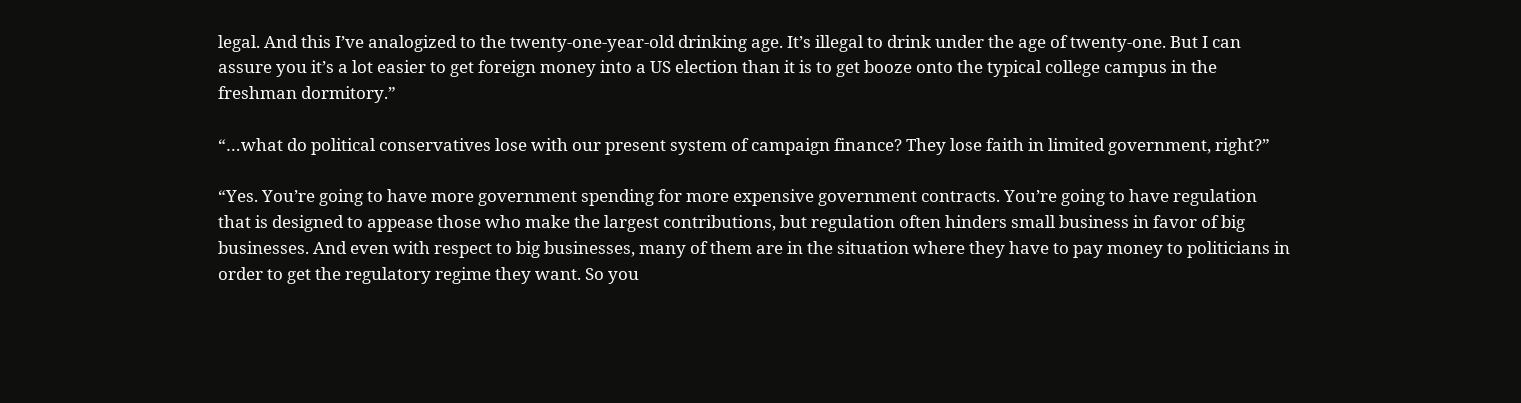legal. And this I’ve analogized to the twenty-one-year-old drinking age. It’s illegal to drink under the age of twenty-one. But I can assure you it’s a lot easier to get foreign money into a US election than it is to get booze onto the typical college campus in the freshman dormitory.”

“…what do political conservatives lose with our present system of campaign finance? They lose faith in limited government, right?”

“Yes. You’re going to have more government spending for more expensive government contracts. You’re going to have regulation that is designed to appease those who make the largest contributions, but regulation often hinders small business in favor of big businesses. And even with respect to big businesses, many of them are in the situation where they have to pay money to politicians in order to get the regulatory regime they want. So you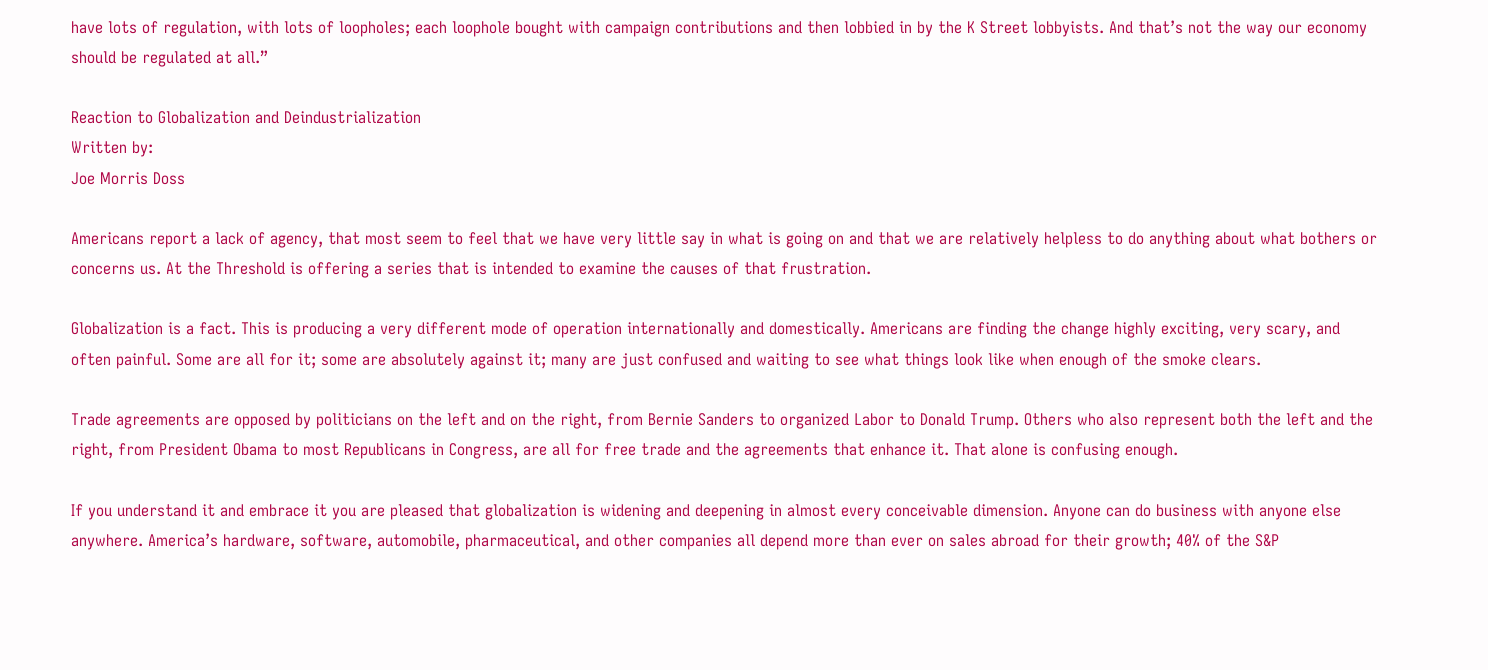have lots of regulation, with lots of loopholes; each loophole bought with campaign contributions and then lobbied in by the K Street lobbyists. And that’s not the way our economy should be regulated at all.”

Reaction to Globalization and Deindustrialization
Written by:
Joe Morris Doss

Americans report a lack of agency, that most seem to feel that we have very little say in what is going on and that we are relatively helpless to do anything about what bothers or concerns us. At the Threshold is offering a series that is intended to examine the causes of that frustration.

Globalization is a fact. This is producing a very different mode of operation internationally and domestically. Americans are finding the change highly exciting, very scary, and often painful. Some are all for it; some are absolutely against it; many are just confused and waiting to see what things look like when enough of the smoke clears.

Trade agreements are opposed by politicians on the left and on the right, from Bernie Sanders to organized Labor to Donald Trump. Others who also represent both the left and the right, from President Obama to most Republicans in Congress, are all for free trade and the agreements that enhance it. That alone is confusing enough.

If you understand it and embrace it you are pleased that globalization is widening and deepening in almost every conceivable dimension. Anyone can do business with anyone else anywhere. America’s hardware, software, automobile, pharmaceutical, and other companies all depend more than ever on sales abroad for their growth; 40% of the S&P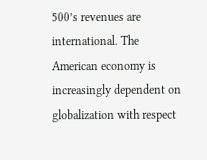500’s revenues are international. The American economy is increasingly dependent on globalization with respect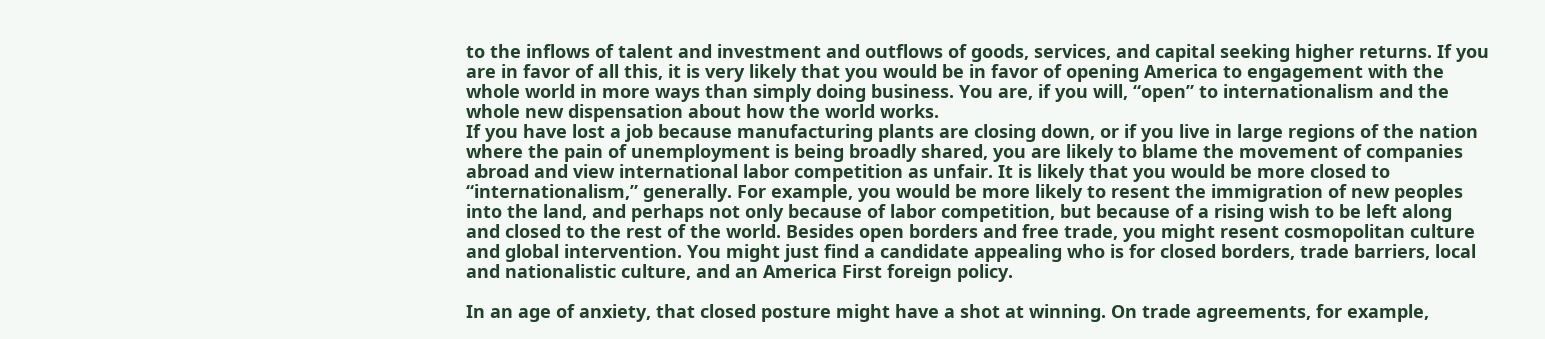to the inflows of talent and investment and outflows of goods, services, and capital seeking higher returns. If you are in favor of all this, it is very likely that you would be in favor of opening America to engagement with the whole world in more ways than simply doing business. You are, if you will, “open” to internationalism and the whole new dispensation about how the world works.
If you have lost a job because manufacturing plants are closing down, or if you live in large regions of the nation where the pain of unemployment is being broadly shared, you are likely to blame the movement of companies abroad and view international labor competition as unfair. It is likely that you would be more closed to “internationalism,” generally. For example, you would be more likely to resent the immigration of new peoples into the land, and perhaps not only because of labor competition, but because of a rising wish to be left along and closed to the rest of the world. Besides open borders and free trade, you might resent cosmopolitan culture and global intervention. You might just find a candidate appealing who is for closed borders, trade barriers, local and nationalistic culture, and an America First foreign policy.

In an age of anxiety, that closed posture might have a shot at winning. On trade agreements, for example,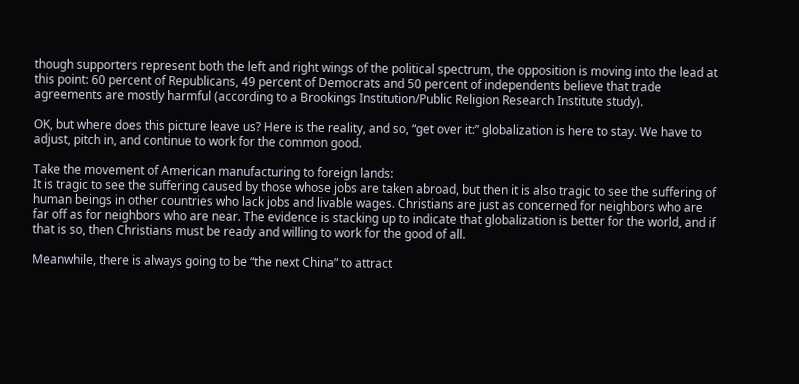though supporters represent both the left and right wings of the political spectrum, the opposition is moving into the lead at this point: 60 percent of Republicans, 49 percent of Democrats and 50 percent of independents believe that trade agreements are mostly harmful (according to a Brookings Institution/Public Religion Research Institute study).

OK, but where does this picture leave us? Here is the reality, and so, “get over it:” globalization is here to stay. We have to adjust, pitch in, and continue to work for the common good.

Take the movement of American manufacturing to foreign lands:
It is tragic to see the suffering caused by those whose jobs are taken abroad, but then it is also tragic to see the suffering of human beings in other countries who lack jobs and livable wages. Christians are just as concerned for neighbors who are far off as for neighbors who are near. The evidence is stacking up to indicate that globalization is better for the world, and if that is so, then Christians must be ready and willing to work for the good of all.

Meanwhile, there is always going to be “the next China” to attract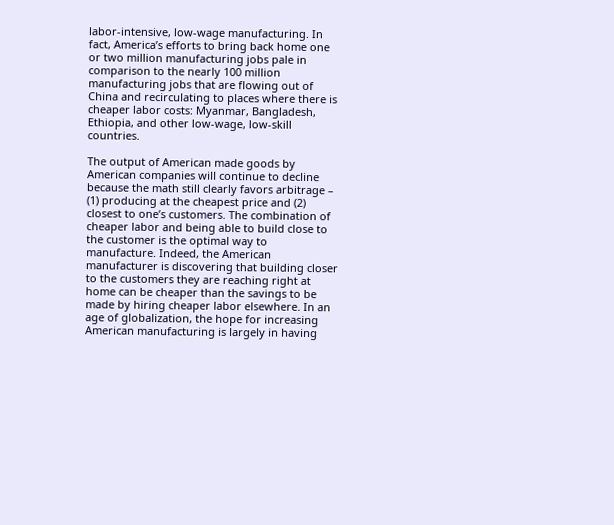labor-intensive, low-wage manufacturing. In fact, America’s efforts to bring back home one or two million manufacturing jobs pale in comparison to the nearly 100 million manufacturing jobs that are flowing out of China and recirculating to places where there is cheaper labor costs: Myanmar, Bangladesh, Ethiopia, and other low-wage, low-skill countries.

The output of American made goods by American companies will continue to decline because the math still clearly favors arbitrage – (1) producing at the cheapest price and (2) closest to one’s customers. The combination of cheaper labor and being able to build close to the customer is the optimal way to manufacture. Indeed, the American manufacturer is discovering that building closer to the customers they are reaching right at home can be cheaper than the savings to be made by hiring cheaper labor elsewhere. In an age of globalization, the hope for increasing American manufacturing is largely in having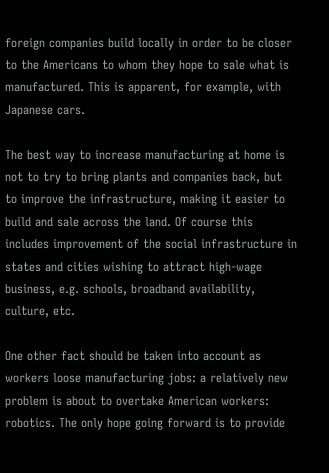foreign companies build locally in order to be closer to the Americans to whom they hope to sale what is manufactured. This is apparent, for example, with Japanese cars.

The best way to increase manufacturing at home is not to try to bring plants and companies back, but to improve the infrastructure, making it easier to build and sale across the land. Of course this includes improvement of the social infrastructure in states and cities wishing to attract high-wage business, e.g. schools, broadband availability, culture, etc.

One other fact should be taken into account as workers loose manufacturing jobs: a relatively new problem is about to overtake American workers: robotics. The only hope going forward is to provide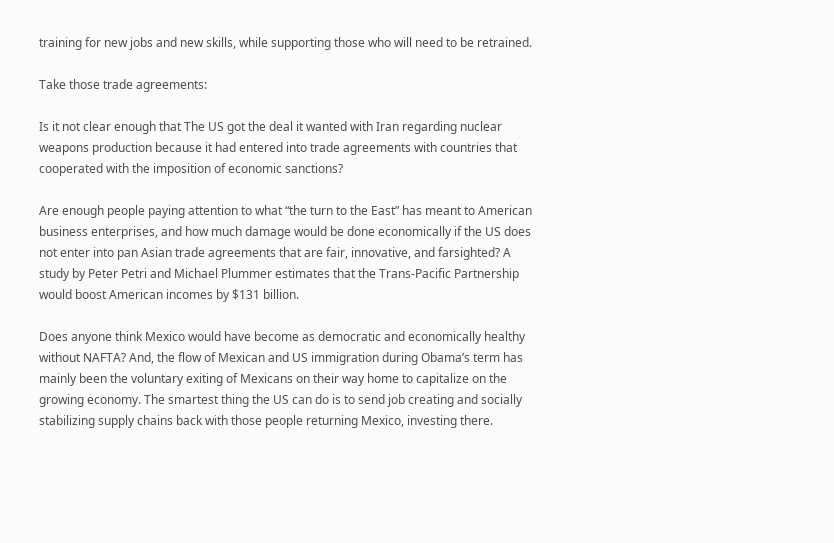training for new jobs and new skills, while supporting those who will need to be retrained.

Take those trade agreements:

Is it not clear enough that The US got the deal it wanted with Iran regarding nuclear weapons production because it had entered into trade agreements with countries that cooperated with the imposition of economic sanctions?

Are enough people paying attention to what “the turn to the East” has meant to American business enterprises, and how much damage would be done economically if the US does not enter into pan Asian trade agreements that are fair, innovative, and farsighted? A study by Peter Petri and Michael Plummer estimates that the Trans-Pacific Partnership would boost American incomes by $131 billion.

Does anyone think Mexico would have become as democratic and economically healthy without NAFTA? And, the flow of Mexican and US immigration during Obama’s term has mainly been the voluntary exiting of Mexicans on their way home to capitalize on the growing economy. The smartest thing the US can do is to send job creating and socially stabilizing supply chains back with those people returning Mexico, investing there.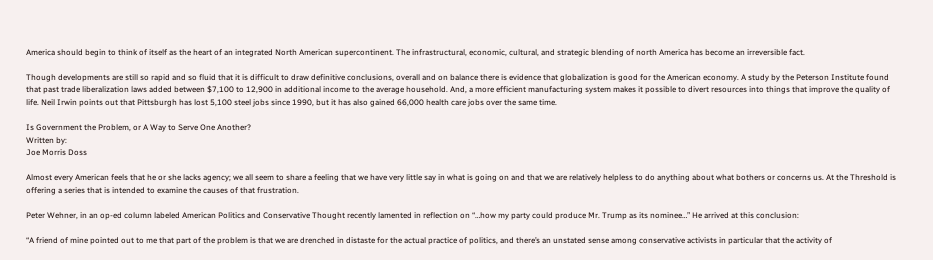America should begin to think of itself as the heart of an integrated North American supercontinent. The infrastructural, economic, cultural, and strategic blending of north America has become an irreversible fact.

Though developments are still so rapid and so fluid that it is difficult to draw definitive conclusions, overall and on balance there is evidence that globalization is good for the American economy. A study by the Peterson Institute found that past trade liberalization laws added between $7,100 to 12,900 in additional income to the average household. And, a more efficient manufacturing system makes it possible to divert resources into things that improve the quality of life. Neil Irwin points out that Pittsburgh has lost 5,100 steel jobs since 1990, but it has also gained 66,000 health care jobs over the same time.

Is Government the Problem, or A Way to Serve One Another?
Written by:
Joe Morris Doss

Almost every American feels that he or she lacks agency; we all seem to share a feeling that we have very little say in what is going on and that we are relatively helpless to do anything about what bothers or concerns us. At the Threshold is offering a series that is intended to examine the causes of that frustration.

Peter Wehner, in an op-ed column labeled American Politics and Conservative Thought recently lamented in reflection on “…how my party could produce Mr. Trump as its nominee…” He arrived at this conclusion:

“A friend of mine pointed out to me that part of the problem is that we are drenched in distaste for the actual practice of politics, and there’s an unstated sense among conservative activists in particular that the activity of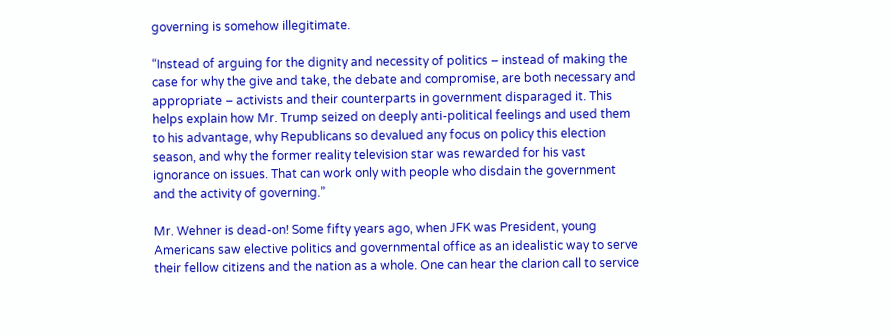governing is somehow illegitimate.

“Instead of arguing for the dignity and necessity of politics – instead of making the case for why the give and take, the debate and compromise, are both necessary and appropriate – activists and their counterparts in government disparaged it. This helps explain how Mr. Trump seized on deeply anti-political feelings and used them to his advantage, why Republicans so devalued any focus on policy this election season, and why the former reality television star was rewarded for his vast ignorance on issues. That can work only with people who disdain the government and the activity of governing.”

Mr. Wehner is dead-on! Some fifty years ago, when JFK was President, young Americans saw elective politics and governmental office as an idealistic way to serve their fellow citizens and the nation as a whole. One can hear the clarion call to service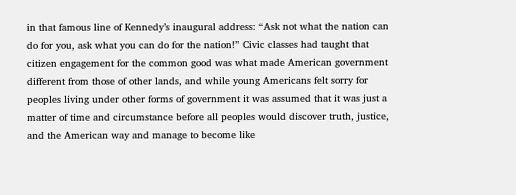in that famous line of Kennedy’s inaugural address: “Ask not what the nation can do for you, ask what you can do for the nation!” Civic classes had taught that citizen engagement for the common good was what made American government different from those of other lands, and while young Americans felt sorry for peoples living under other forms of government it was assumed that it was just a matter of time and circumstance before all peoples would discover truth, justice, and the American way and manage to become like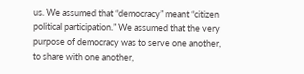us. We assumed that “democracy” meant “citizen political participation.” We assumed that the very purpose of democracy was to serve one another, to share with one another,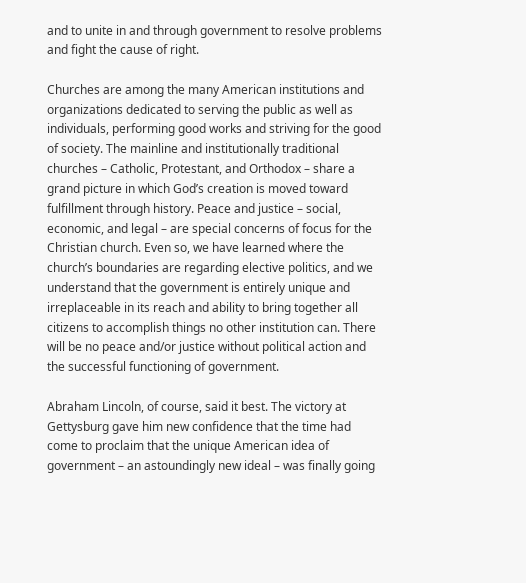and to unite in and through government to resolve problems and fight the cause of right.

Churches are among the many American institutions and organizations dedicated to serving the public as well as individuals, performing good works and striving for the good of society. The mainline and institutionally traditional churches – Catholic, Protestant, and Orthodox – share a grand picture in which God’s creation is moved toward fulfillment through history. Peace and justice – social, economic, and legal – are special concerns of focus for the Christian church. Even so, we have learned where the church’s boundaries are regarding elective politics, and we understand that the government is entirely unique and irreplaceable in its reach and ability to bring together all citizens to accomplish things no other institution can. There will be no peace and/or justice without political action and the successful functioning of government.

Abraham Lincoln, of course, said it best. The victory at Gettysburg gave him new confidence that the time had come to proclaim that the unique American idea of government – an astoundingly new ideal – was finally going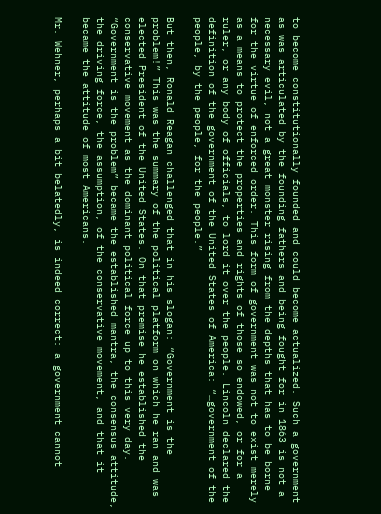to become constitutionally founded and could become actualized. Such a government as was articulated by the founding fathers and being fought for in 1863 is not a necessary evil, not a great monster rising from the depths that has to be borne for the virtue of enforced order. This form of government was not to exist merely as a means to protect the properties and rights of those so endowed, or for a ruler, or any body of officials, to lord it over the people. Lincoln declared the definition of the government of the United States of America: “…government of the people, by the people, for the people.”

But then, Ronald Reagan challenged that in his slogan: “Government is the problem!” This was the summary of the political platform on which he ran and was elected President of the United States. On that premise he established the conservative movement as the dominant political force up to this very day. “Government is the problem” became the established mantra, the consensus attitude, the driving force, the assumption, of the conservative movement, and that it became the attitude of most Americans.

Mr. Wehner, perhaps a bit belatedly, is indeed correct: a government cannot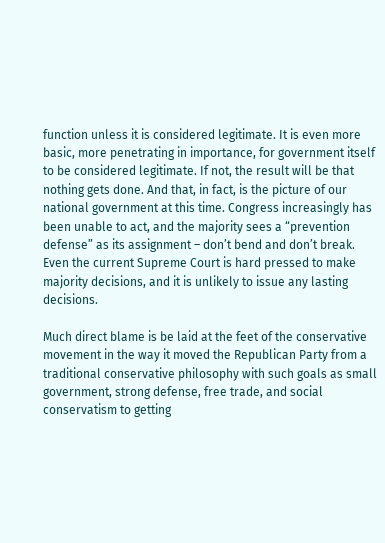function unless it is considered legitimate. It is even more basic, more penetrating in importance, for government itself to be considered legitimate. If not, the result will be that nothing gets done. And that, in fact, is the picture of our national government at this time. Congress increasingly has been unable to act, and the majority sees a “prevention defense” as its assignment – don’t bend and don’t break. Even the current Supreme Court is hard pressed to make majority decisions, and it is unlikely to issue any lasting decisions.

Much direct blame is be laid at the feet of the conservative movement in the way it moved the Republican Party from a traditional conservative philosophy with such goals as small government, strong defense, free trade, and social conservatism to getting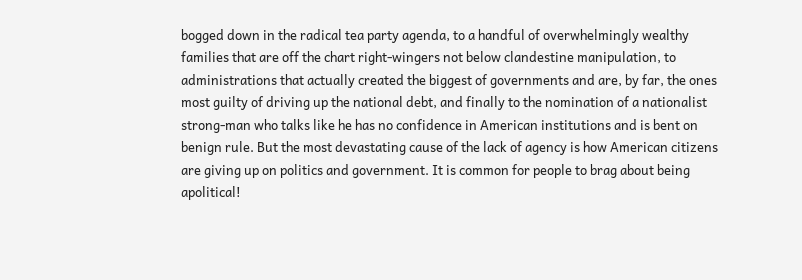bogged down in the radical tea party agenda, to a handful of overwhelmingly wealthy families that are off the chart right-wingers not below clandestine manipulation, to administrations that actually created the biggest of governments and are, by far, the ones most guilty of driving up the national debt, and finally to the nomination of a nationalist strong-man who talks like he has no confidence in American institutions and is bent on benign rule. But the most devastating cause of the lack of agency is how American citizens are giving up on politics and government. It is common for people to brag about being apolitical!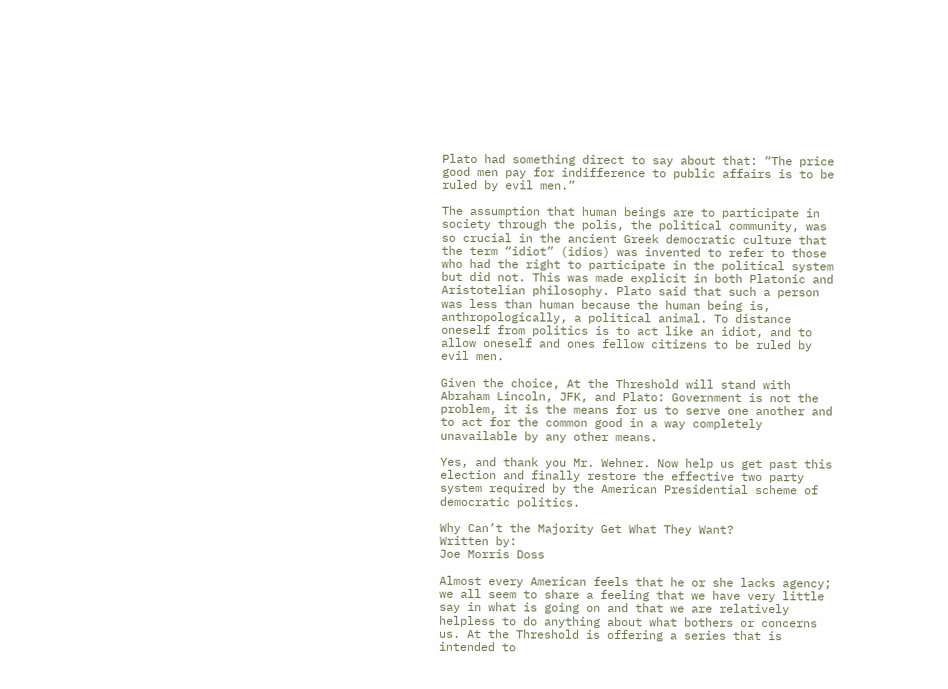Plato had something direct to say about that: “The price good men pay for indifference to public affairs is to be ruled by evil men.”

The assumption that human beings are to participate in society through the polis, the political community, was so crucial in the ancient Greek democratic culture that the term “idiot” (idios) was invented to refer to those who had the right to participate in the political system but did not. This was made explicit in both Platonic and Aristotelian philosophy. Plato said that such a person was less than human because the human being is, anthropologically, a political animal. To distance oneself from politics is to act like an idiot, and to allow oneself and ones fellow citizens to be ruled by evil men.

Given the choice, At the Threshold will stand with Abraham Lincoln, JFK, and Plato: Government is not the problem, it is the means for us to serve one another and to act for the common good in a way completely unavailable by any other means.

Yes, and thank you Mr. Wehner. Now help us get past this election and finally restore the effective two party system required by the American Presidential scheme of democratic politics.

Why Can’t the Majority Get What They Want?
Written by:
Joe Morris Doss

Almost every American feels that he or she lacks agency; we all seem to share a feeling that we have very little say in what is going on and that we are relatively helpless to do anything about what bothers or concerns us. At the Threshold is offering a series that is intended to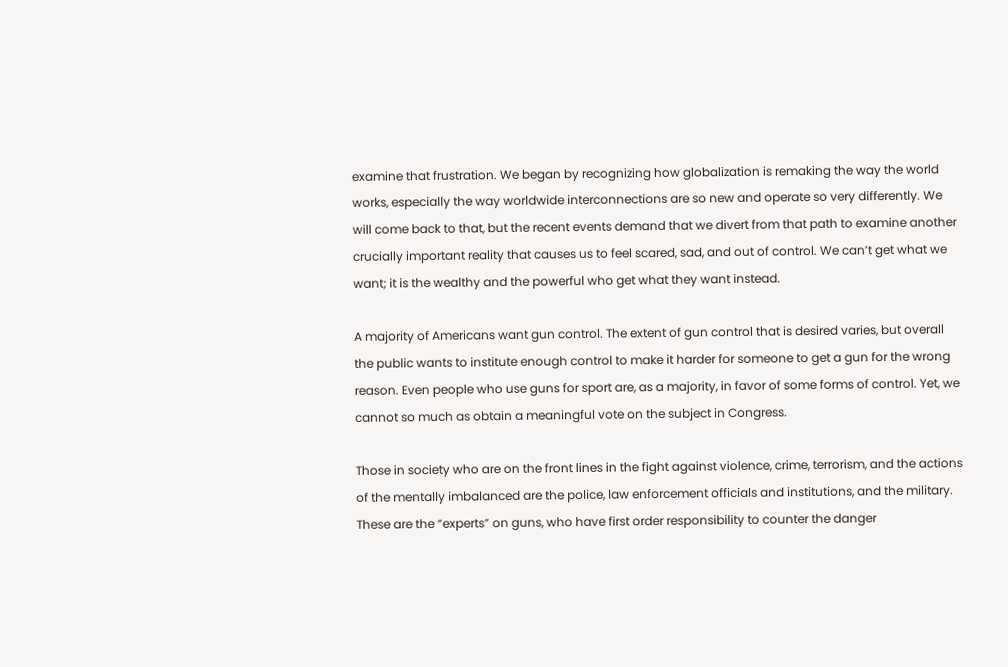examine that frustration. We began by recognizing how globalization is remaking the way the world works, especially the way worldwide interconnections are so new and operate so very differently. We will come back to that, but the recent events demand that we divert from that path to examine another crucially important reality that causes us to feel scared, sad, and out of control. We can’t get what we want; it is the wealthy and the powerful who get what they want instead.

A majority of Americans want gun control. The extent of gun control that is desired varies, but overall the public wants to institute enough control to make it harder for someone to get a gun for the wrong reason. Even people who use guns for sport are, as a majority, in favor of some forms of control. Yet, we cannot so much as obtain a meaningful vote on the subject in Congress.

Those in society who are on the front lines in the fight against violence, crime, terrorism, and the actions of the mentally imbalanced are the police, law enforcement officials and institutions, and the military. These are the “experts” on guns, who have first order responsibility to counter the danger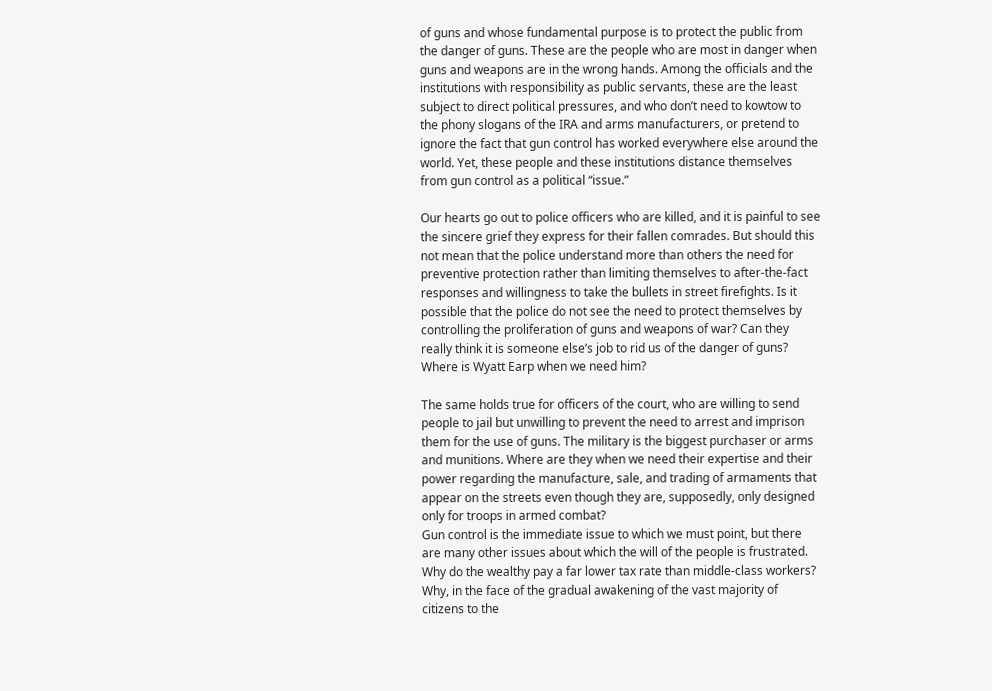of guns and whose fundamental purpose is to protect the public from the danger of guns. These are the people who are most in danger when guns and weapons are in the wrong hands. Among the officials and the institutions with responsibility as public servants, these are the least subject to direct political pressures, and who don’t need to kowtow to the phony slogans of the IRA and arms manufacturers, or pretend to ignore the fact that gun control has worked everywhere else around the world. Yet, these people and these institutions distance themselves from gun control as a political “issue.”

Our hearts go out to police officers who are killed, and it is painful to see the sincere grief they express for their fallen comrades. But should this not mean that the police understand more than others the need for preventive protection rather than limiting themselves to after-the-fact responses and willingness to take the bullets in street firefights. Is it possible that the police do not see the need to protect themselves by controlling the proliferation of guns and weapons of war? Can they really think it is someone else’s job to rid us of the danger of guns? Where is Wyatt Earp when we need him?

The same holds true for officers of the court, who are willing to send people to jail but unwilling to prevent the need to arrest and imprison them for the use of guns. The military is the biggest purchaser or arms and munitions. Where are they when we need their expertise and their power regarding the manufacture, sale, and trading of armaments that appear on the streets even though they are, supposedly, only designed only for troops in armed combat?
Gun control is the immediate issue to which we must point, but there are many other issues about which the will of the people is frustrated. Why do the wealthy pay a far lower tax rate than middle-class workers? Why, in the face of the gradual awakening of the vast majority of citizens to the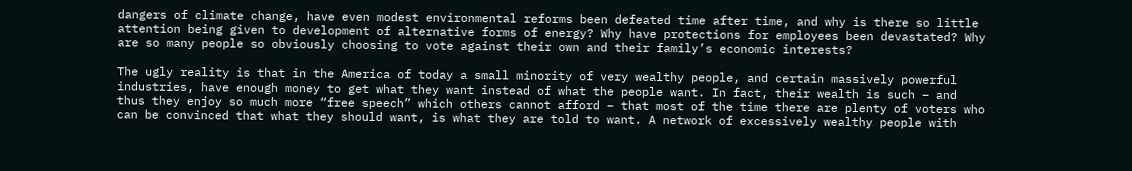dangers of climate change, have even modest environmental reforms been defeated time after time, and why is there so little attention being given to development of alternative forms of energy? Why have protections for employees been devastated? Why are so many people so obviously choosing to vote against their own and their family’s economic interests?

The ugly reality is that in the America of today a small minority of very wealthy people, and certain massively powerful industries, have enough money to get what they want instead of what the people want. In fact, their wealth is such – and thus they enjoy so much more “free speech” which others cannot afford – that most of the time there are plenty of voters who can be convinced that what they should want, is what they are told to want. A network of excessively wealthy people with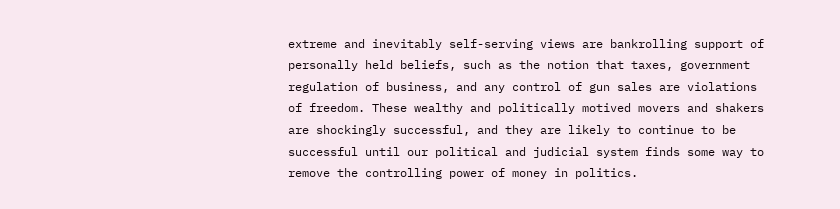extreme and inevitably self-serving views are bankrolling support of personally held beliefs, such as the notion that taxes, government regulation of business, and any control of gun sales are violations of freedom. These wealthy and politically motived movers and shakers are shockingly successful, and they are likely to continue to be successful until our political and judicial system finds some way to remove the controlling power of money in politics.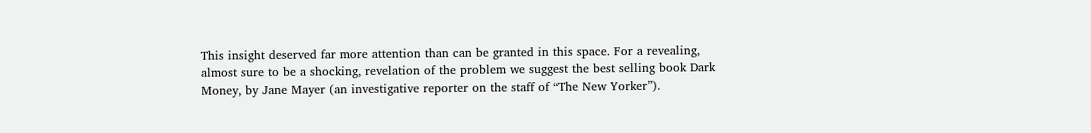This insight deserved far more attention than can be granted in this space. For a revealing, almost sure to be a shocking, revelation of the problem we suggest the best selling book Dark Money, by Jane Mayer (an investigative reporter on the staff of “The New Yorker”).